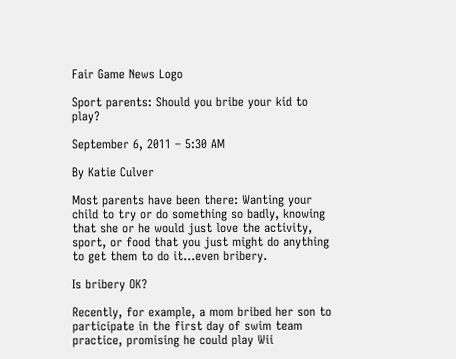Fair Game News Logo

Sport parents: Should you bribe your kid to play?

September 6, 2011 – 5:30 AM

By Katie Culver

Most parents have been there: Wanting your child to try or do something so badly, knowing that she or he would just love the activity, sport, or food that you just might do anything to get them to do it…even bribery.

Is bribery OK?

Recently, for example, a mom bribed her son to participate in the first day of swim team practice, promising he could play Wii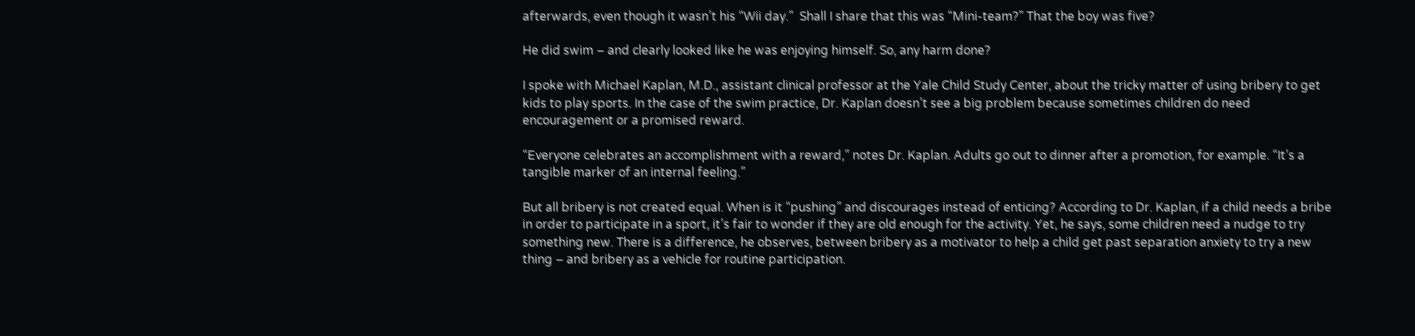afterwards, even though it wasn’t his “Wii day.”  Shall I share that this was “Mini-team?” That the boy was five?

He did swim – and clearly looked like he was enjoying himself. So, any harm done?

I spoke with Michael Kaplan, M.D., assistant clinical professor at the Yale Child Study Center, about the tricky matter of using bribery to get kids to play sports. In the case of the swim practice, Dr. Kaplan doesn’t see a big problem because sometimes children do need encouragement or a promised reward.

“Everyone celebrates an accomplishment with a reward,” notes Dr. Kaplan. Adults go out to dinner after a promotion, for example. “It’s a tangible marker of an internal feeling.”

But all bribery is not created equal. When is it “pushing” and discourages instead of enticing? According to Dr. Kaplan, if a child needs a bribe in order to participate in a sport, it’s fair to wonder if they are old enough for the activity. Yet, he says, some children need a nudge to try something new. There is a difference, he observes, between bribery as a motivator to help a child get past separation anxiety to try a new thing – and bribery as a vehicle for routine participation.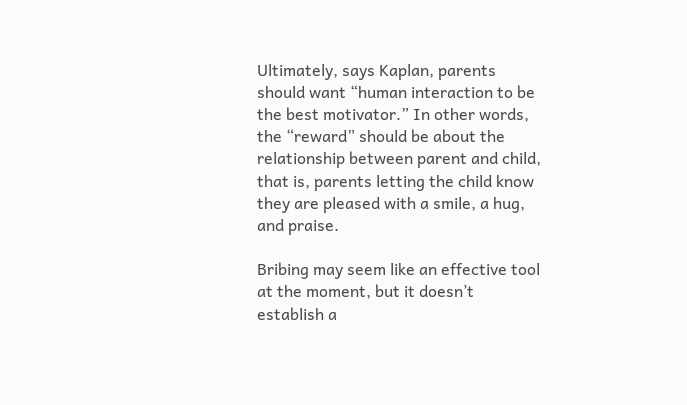Ultimately, says Kaplan, parents should want “human interaction to be the best motivator.” In other words, the “reward” should be about the relationship between parent and child, that is, parents letting the child know they are pleased with a smile, a hug, and praise.

Bribing may seem like an effective tool at the moment, but it doesn’t establish a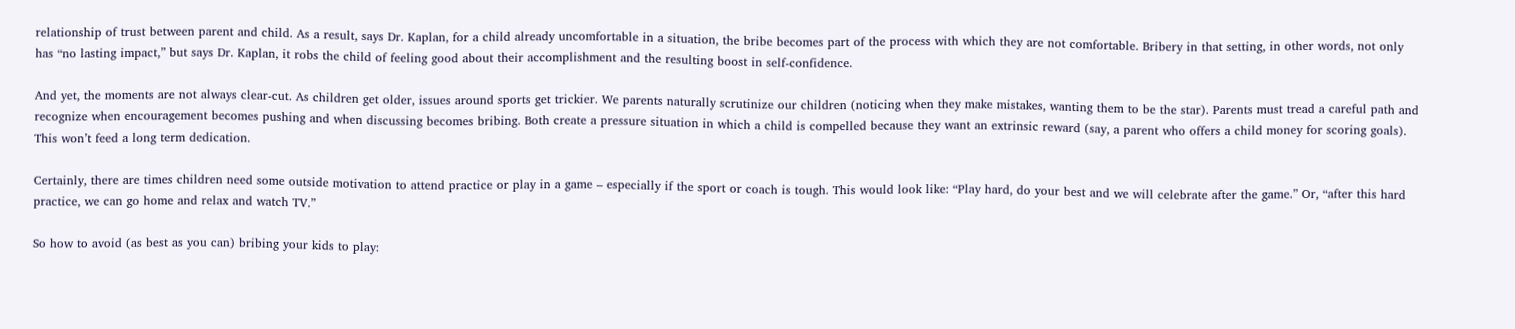relationship of trust between parent and child. As a result, says Dr. Kaplan, for a child already uncomfortable in a situation, the bribe becomes part of the process with which they are not comfortable. Bribery in that setting, in other words, not only has “no lasting impact,” but says Dr. Kaplan, it robs the child of feeling good about their accomplishment and the resulting boost in self-confidence.

And yet, the moments are not always clear-cut. As children get older, issues around sports get trickier. We parents naturally scrutinize our children (noticing when they make mistakes, wanting them to be the star). Parents must tread a careful path and recognize when encouragement becomes pushing and when discussing becomes bribing. Both create a pressure situation in which a child is compelled because they want an extrinsic reward (say, a parent who offers a child money for scoring goals). This won’t feed a long term dedication.

Certainly, there are times children need some outside motivation to attend practice or play in a game – especially if the sport or coach is tough. This would look like: “Play hard, do your best and we will celebrate after the game.” Or, “after this hard practice, we can go home and relax and watch TV.”

So how to avoid (as best as you can) bribing your kids to play: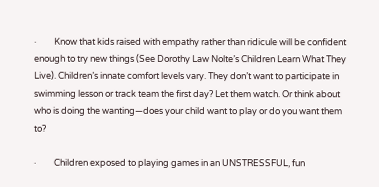·         Know that kids raised with empathy rather than ridicule will be confident enough to try new things (See Dorothy Law Nolte’s Children Learn What They Live). Children’s innate comfort levels vary. They don’t want to participate in swimming lesson or track team the first day? Let them watch. Or think about who is doing the wanting—does your child want to play or do you want them to?

·         Children exposed to playing games in an UNSTRESSFUL, fun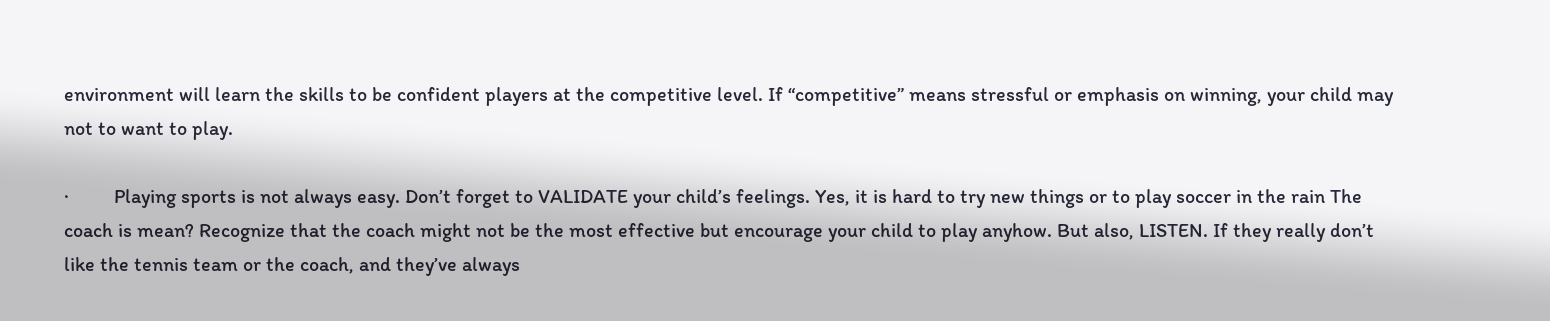environment will learn the skills to be confident players at the competitive level. If “competitive” means stressful or emphasis on winning, your child may not to want to play.

·         Playing sports is not always easy. Don’t forget to VALIDATE your child’s feelings. Yes, it is hard to try new things or to play soccer in the rain The coach is mean? Recognize that the coach might not be the most effective but encourage your child to play anyhow. But also, LISTEN. If they really don’t like the tennis team or the coach, and they’ve always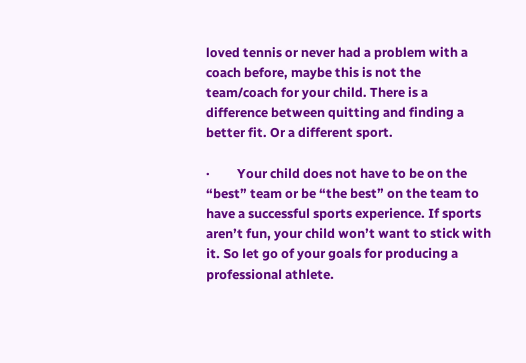loved tennis or never had a problem with a coach before, maybe this is not the team/coach for your child. There is a difference between quitting and finding a better fit. Or a different sport.

·         Your child does not have to be on the “best” team or be “the best” on the team to have a successful sports experience. If sports aren’t fun, your child won’t want to stick with it. So let go of your goals for producing a professional athlete.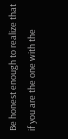Be honest enough to realize that if you are the one with the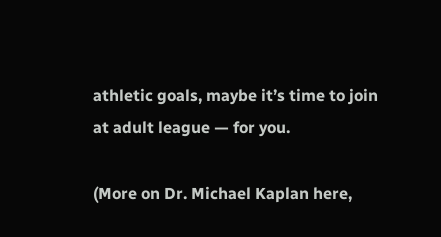athletic goals, maybe it’s time to join at adult league — for you.

(More on Dr. Michael Kaplan here,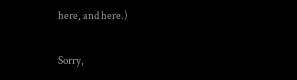here, and here.)


Sorry,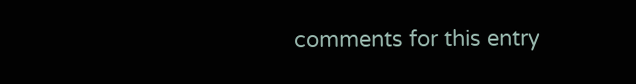comments for this entry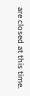are closed at this time.